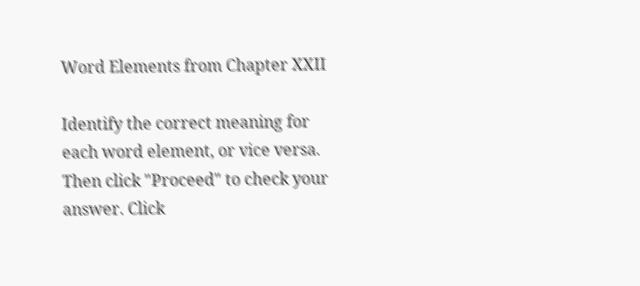Word Elements from Chapter XXII

Identify the correct meaning for each word element, or vice versa. Then click "Proceed" to check your answer. Click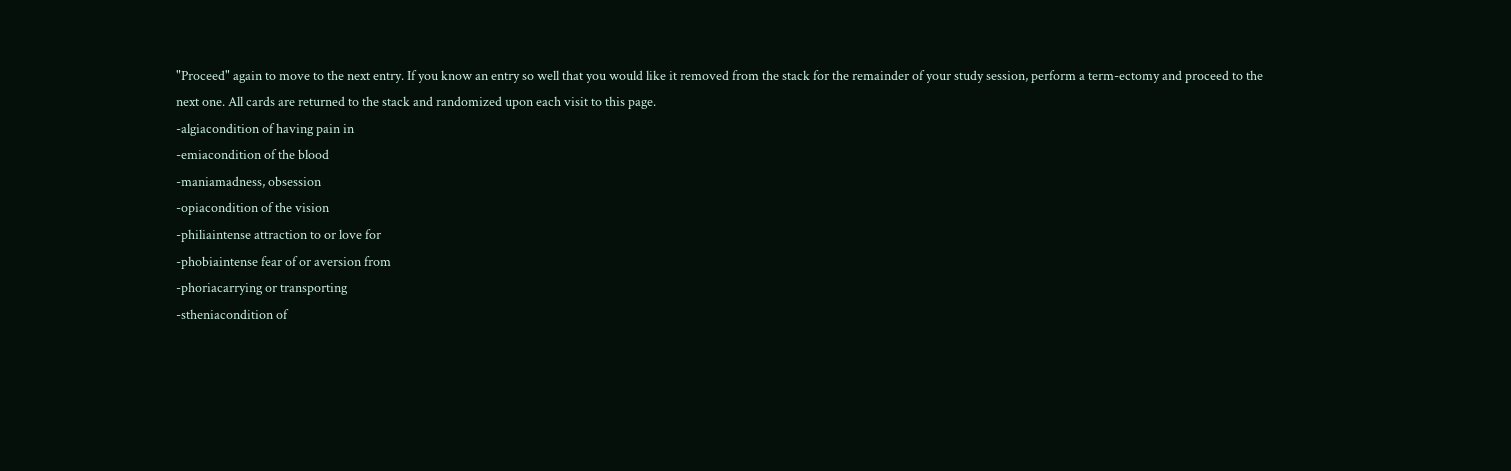"Proceed" again to move to the next entry. If you know an entry so well that you would like it removed from the stack for the remainder of your study session, perform a term-ectomy and proceed to the next one. All cards are returned to the stack and randomized upon each visit to this page.
-algiacondition of having pain in
-emiacondition of the blood
-maniamadness, obsession
-opiacondition of the vision
-philiaintense attraction to or love for
-phobiaintense fear of or aversion from
-phoriacarrying or transporting
-stheniacondition of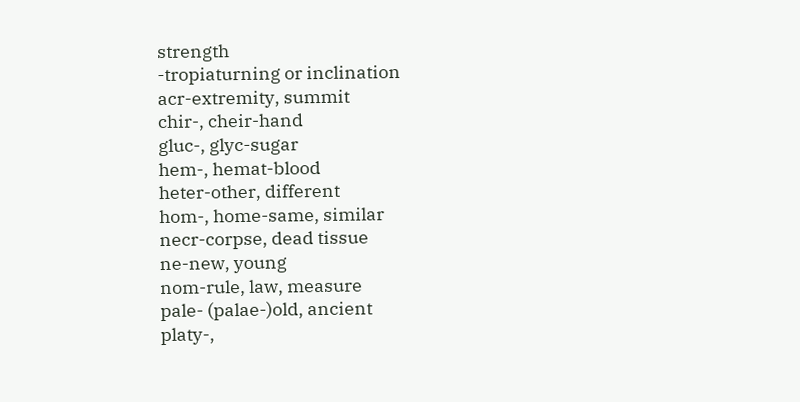strength
-tropiaturning or inclination
acr-extremity, summit
chir-, cheir-hand
gluc-, glyc-sugar
hem-, hemat-blood
heter-other, different
hom-, home-same, similar
necr-corpse, dead tissue
ne-new, young
nom-rule, law, measure
pale- (palae-)old, ancient
platy-,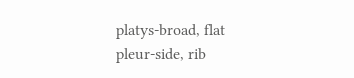platys-broad, flat
pleur-side, rib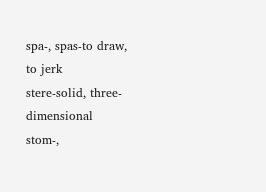spa-, spas-to draw, to jerk
stere-solid, three-dimensional
stom-,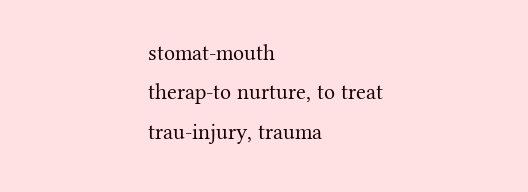stomat-mouth
therap-to nurture, to treat
trau-injury, trauma